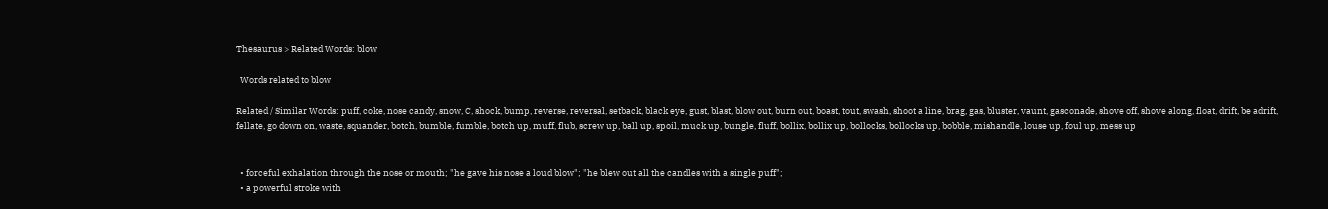Thesaurus > Related Words: blow

  Words related to blow

Related / Similar Words: puff, coke, nose candy, snow, C, shock, bump, reverse, reversal, setback, black eye, gust, blast, blow out, burn out, boast, tout, swash, shoot a line, brag, gas, bluster, vaunt, gasconade, shove off, shove along, float, drift, be adrift, fellate, go down on, waste, squander, botch, bumble, fumble, botch up, muff, flub, screw up, ball up, spoil, muck up, bungle, fluff, bollix, bollix up, bollocks, bollocks up, bobble, mishandle, louse up, foul up, mess up


  • forceful exhalation through the nose or mouth; "he gave his nose a loud blow"; "he blew out all the candles with a single puff";
  • a powerful stroke with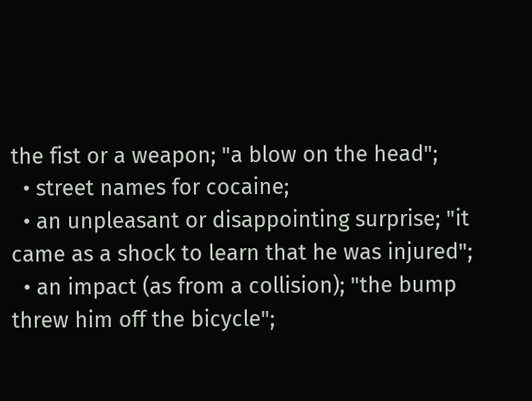the fist or a weapon; "a blow on the head";
  • street names for cocaine;
  • an unpleasant or disappointing surprise; "it came as a shock to learn that he was injured";
  • an impact (as from a collision); "the bump threw him off the bicycle";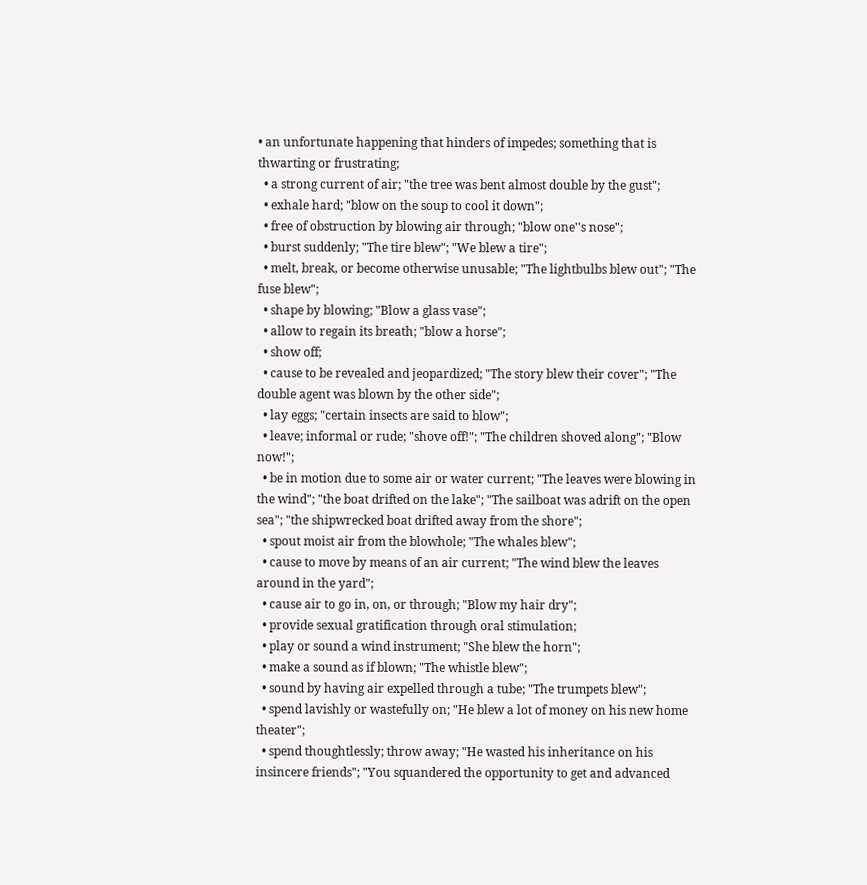• an unfortunate happening that hinders of impedes; something that is thwarting or frustrating;
  • a strong current of air; "the tree was bent almost double by the gust";
  • exhale hard; "blow on the soup to cool it down";
  • free of obstruction by blowing air through; "blow one''s nose";
  • burst suddenly; "The tire blew"; "We blew a tire";
  • melt, break, or become otherwise unusable; "The lightbulbs blew out"; "The fuse blew";
  • shape by blowing; "Blow a glass vase";
  • allow to regain its breath; "blow a horse";
  • show off;
  • cause to be revealed and jeopardized; "The story blew their cover"; "The double agent was blown by the other side";
  • lay eggs; "certain insects are said to blow";
  • leave; informal or rude; "shove off!"; "The children shoved along"; "Blow now!";
  • be in motion due to some air or water current; "The leaves were blowing in the wind"; "the boat drifted on the lake"; "The sailboat was adrift on the open sea"; "the shipwrecked boat drifted away from the shore";
  • spout moist air from the blowhole; "The whales blew";
  • cause to move by means of an air current; "The wind blew the leaves around in the yard";
  • cause air to go in, on, or through; "Blow my hair dry";
  • provide sexual gratification through oral stimulation;
  • play or sound a wind instrument; "She blew the horn";
  • make a sound as if blown; "The whistle blew";
  • sound by having air expelled through a tube; "The trumpets blew";
  • spend lavishly or wastefully on; "He blew a lot of money on his new home theater";
  • spend thoughtlessly; throw away; "He wasted his inheritance on his insincere friends"; "You squandered the opportunity to get and advanced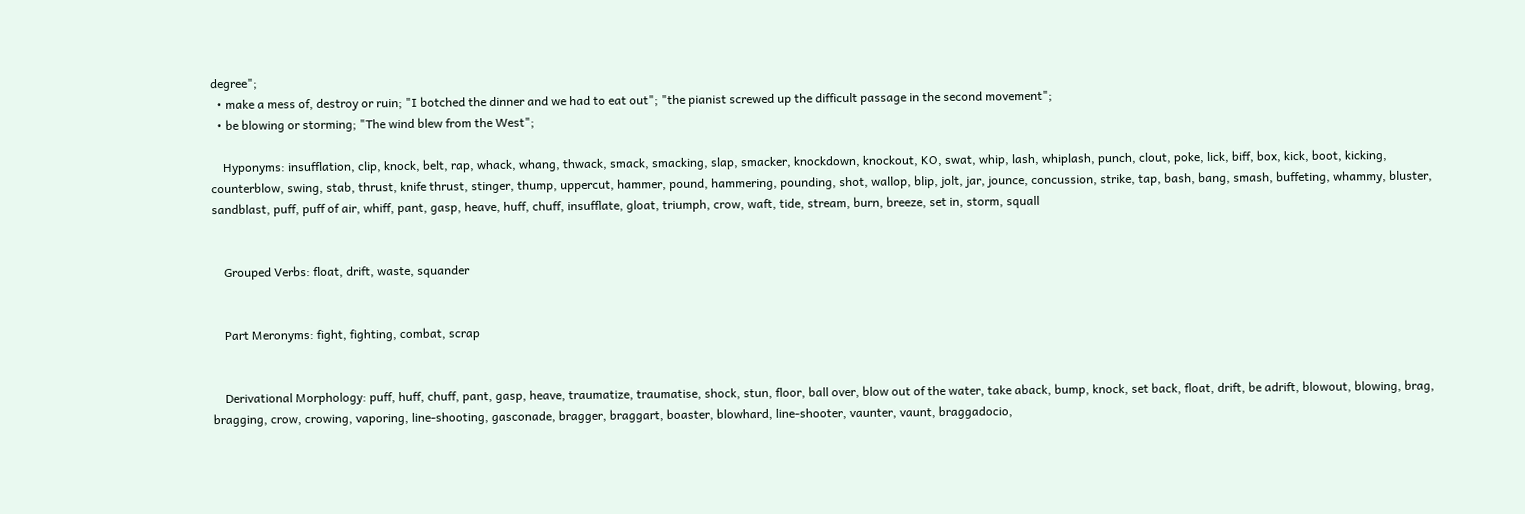degree";
  • make a mess of, destroy or ruin; "I botched the dinner and we had to eat out"; "the pianist screwed up the difficult passage in the second movement";
  • be blowing or storming; "The wind blew from the West";

    Hyponyms: insufflation, clip, knock, belt, rap, whack, whang, thwack, smack, smacking, slap, smacker, knockdown, knockout, KO, swat, whip, lash, whiplash, punch, clout, poke, lick, biff, box, kick, boot, kicking, counterblow, swing, stab, thrust, knife thrust, stinger, thump, uppercut, hammer, pound, hammering, pounding, shot, wallop, blip, jolt, jar, jounce, concussion, strike, tap, bash, bang, smash, buffeting, whammy, bluster, sandblast, puff, puff of air, whiff, pant, gasp, heave, huff, chuff, insufflate, gloat, triumph, crow, waft, tide, stream, burn, breeze, set in, storm, squall


    Grouped Verbs: float, drift, waste, squander


    Part Meronyms: fight, fighting, combat, scrap


    Derivational Morphology: puff, huff, chuff, pant, gasp, heave, traumatize, traumatise, shock, stun, floor, ball over, blow out of the water, take aback, bump, knock, set back, float, drift, be adrift, blowout, blowing, brag, bragging, crow, crowing, vaporing, line-shooting, gasconade, bragger, braggart, boaster, blowhard, line-shooter, vaunter, vaunt, braggadocio,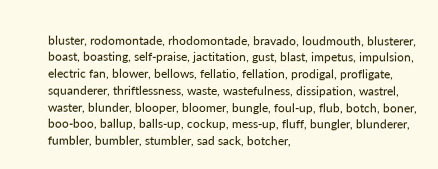bluster, rodomontade, rhodomontade, bravado, loudmouth, blusterer, boast, boasting, self-praise, jactitation, gust, blast, impetus, impulsion, electric fan, blower, bellows, fellatio, fellation, prodigal, profligate, squanderer, thriftlessness, waste, wastefulness, dissipation, wastrel, waster, blunder, blooper, bloomer, bungle, foul-up, flub, botch, boner, boo-boo, ballup, balls-up, cockup, mess-up, fluff, bungler, blunderer, fumbler, bumbler, stumbler, sad sack, botcher,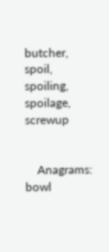butcher, spoil, spoiling, spoilage, screwup


    Anagrams: bowl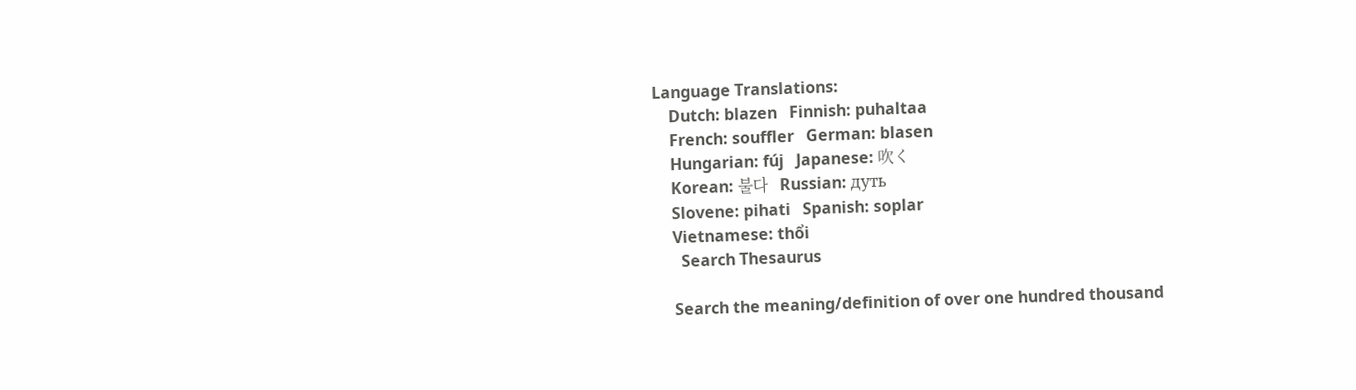Language Translations:
    Dutch: blazen   Finnish: puhaltaa
    French: souffler   German: blasen
    Hungarian: fúj   Japanese: 吹く
    Korean: 불다   Russian: дуть
    Slovene: pihati   Spanish: soplar
    Vietnamese: thổi
      Search Thesaurus

    Search the meaning/definition of over one hundred thousand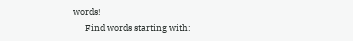words!
      Find words starting with: